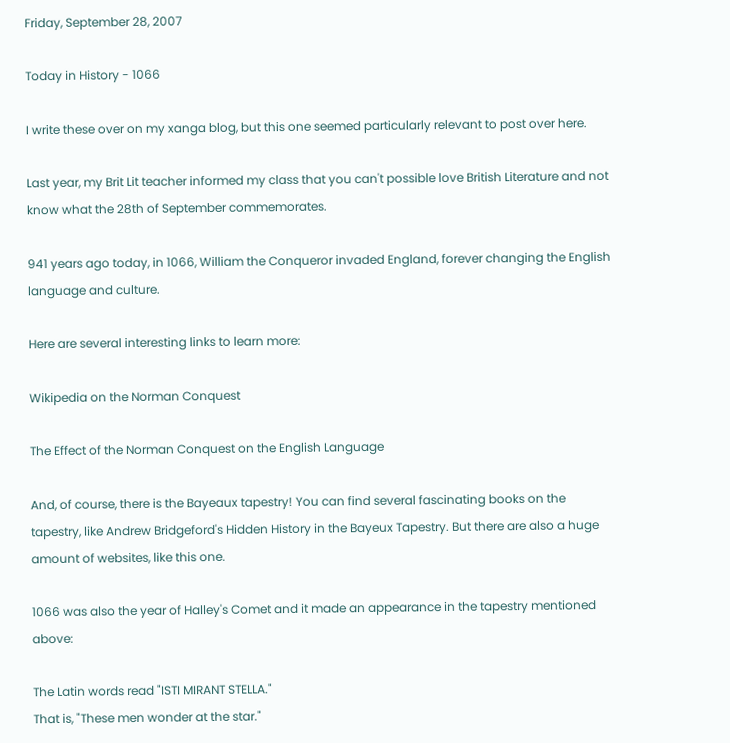Friday, September 28, 2007

Today in History - 1066

I write these over on my xanga blog, but this one seemed particularly relevant to post over here.

Last year, my Brit Lit teacher informed my class that you can't possible love British Literature and not know what the 28th of September commemorates.

941 years ago today, in 1066, William the Conqueror invaded England, forever changing the English language and culture.

Here are several interesting links to learn more:

Wikipedia on the Norman Conquest

The Effect of the Norman Conquest on the English Language

And, of course, there is the Bayeaux tapestry! You can find several fascinating books on the tapestry, like Andrew Bridgeford's Hidden History in the Bayeux Tapestry. But there are also a huge amount of websites, like this one.

1066 was also the year of Halley's Comet and it made an appearance in the tapestry mentioned above:

The Latin words read "ISTI MIRANT STELLA."
That is, "These men wonder at the star."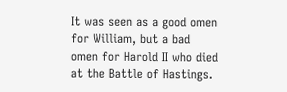It was seen as a good omen for William, but a bad omen for Harold II who died at the Battle of Hastings.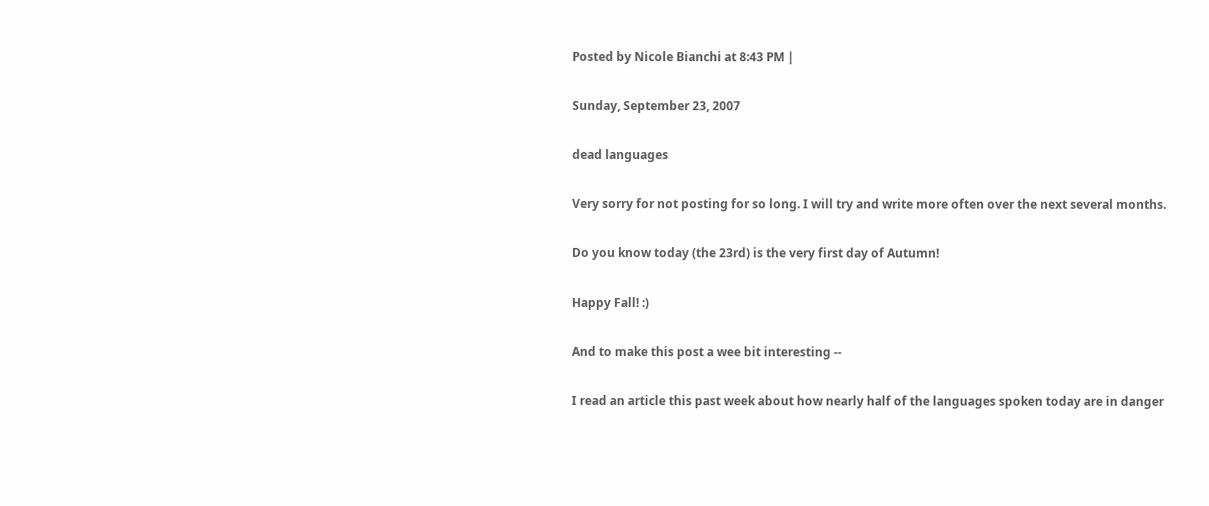Posted by Nicole Bianchi at 8:43 PM |

Sunday, September 23, 2007

dead languages

Very sorry for not posting for so long. I will try and write more often over the next several months.

Do you know today (the 23rd) is the very first day of Autumn!

Happy Fall! :)

And to make this post a wee bit interesting --

I read an article this past week about how nearly half of the languages spoken today are in danger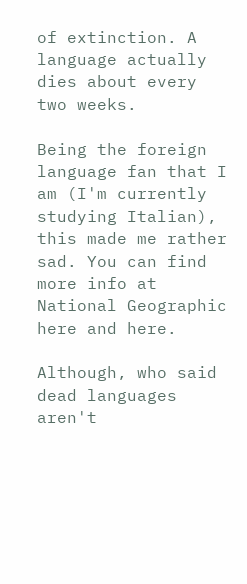of extinction. A language actually dies about every two weeks.

Being the foreign language fan that I am (I'm currently studying Italian), this made me rather sad. You can find more info at National Geographic here and here.

Although, who said dead languages aren't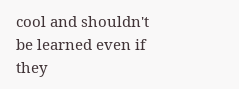cool and shouldn't be learned even if they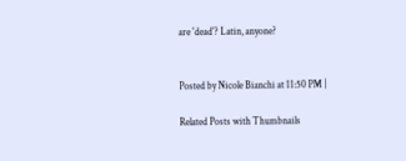are 'dead'? Latin, anyone?


Posted by Nicole Bianchi at 11:50 PM |

Related Posts with Thumbnails